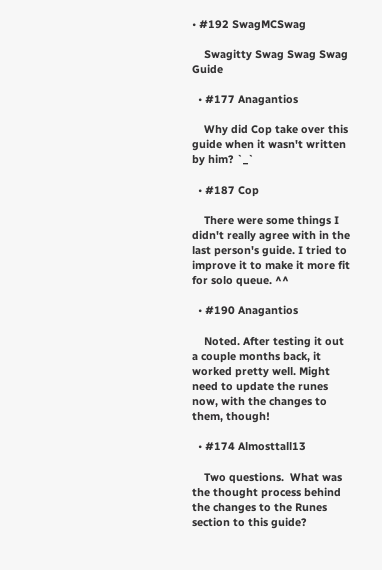• #192 SwagMCSwag

    Swagitty Swag Swag Swag Guide

  • #177 Anagantios

    Why did Cop take over this guide when it wasn't written by him? `_`

  • #187 Cop

    There were some things I didn't really agree with in the last person's guide. I tried to improve it to make it more fit for solo queue. ^^

  • #190 Anagantios

    Noted. After testing it out a couple months back, it worked pretty well. Might need to update the runes now, with the changes to them, though!

  • #174 Almosttall13

    Two questions.  What was the thought process behind the changes to the Runes section to this guide?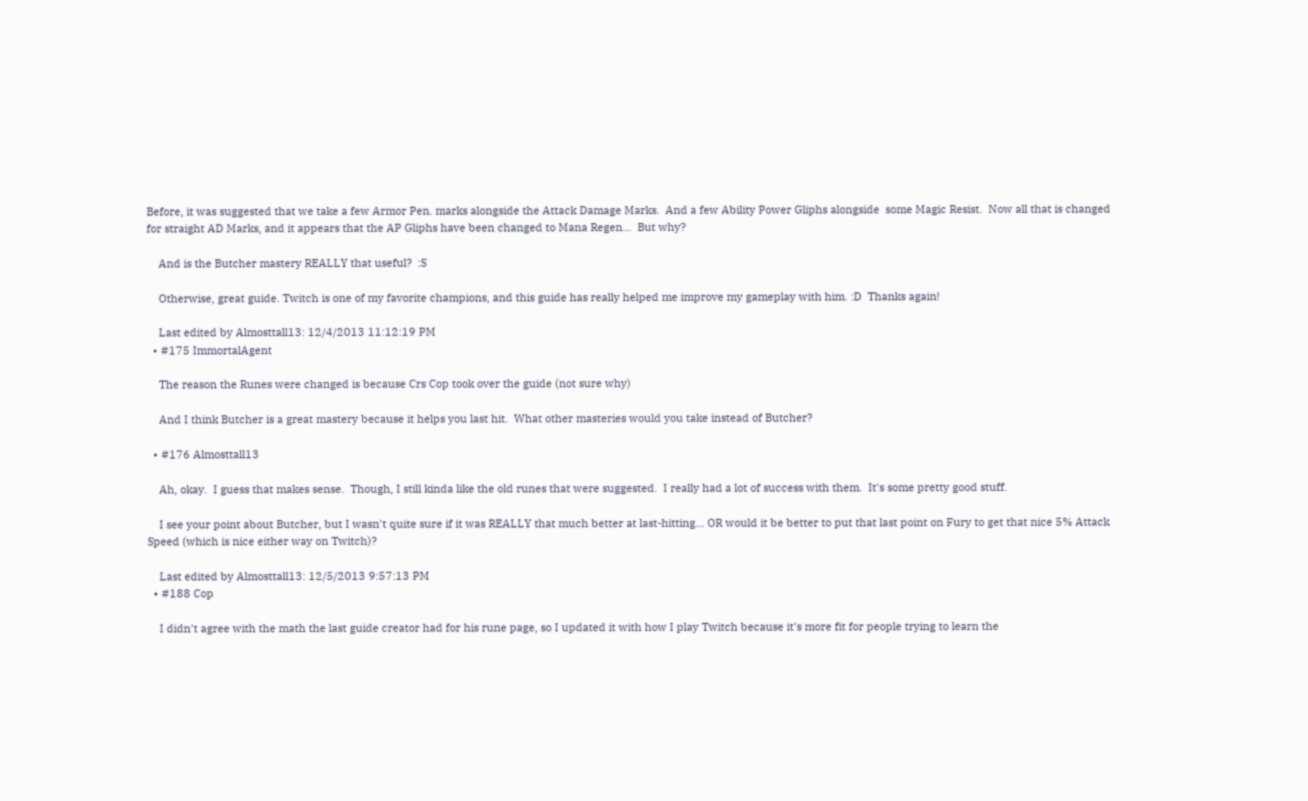Before, it was suggested that we take a few Armor Pen. marks alongside the Attack Damage Marks.  And a few Ability Power Gliphs alongside  some Magic Resist.  Now all that is changed for straight AD Marks, and it appears that the AP Gliphs have been changed to Mana Regen...  But why?

    And is the Butcher mastery REALLY that useful?  :S

    Otherwise, great guide. Twitch is one of my favorite champions, and this guide has really helped me improve my gameplay with him. :D  Thanks again!

    Last edited by Almosttall13: 12/4/2013 11:12:19 PM
  • #175 ImmortalAgent

    The reason the Runes were changed is because Crs Cop took over the guide (not sure why)

    And I think Butcher is a great mastery because it helps you last hit.  What other masteries would you take instead of Butcher?

  • #176 Almosttall13

    Ah, okay.  I guess that makes sense.  Though, I still kinda like the old runes that were suggested.  I really had a lot of success with them.  It's some pretty good stuff.

    I see your point about Butcher, but I wasn't quite sure if it was REALLY that much better at last-hitting... OR would it be better to put that last point on Fury to get that nice 5% Attack Speed (which is nice either way on Twitch)?

    Last edited by Almosttall13: 12/5/2013 9:57:13 PM
  • #188 Cop

    I didn't agree with the math the last guide creator had for his rune page, so I updated it with how I play Twitch because it's more fit for people trying to learn the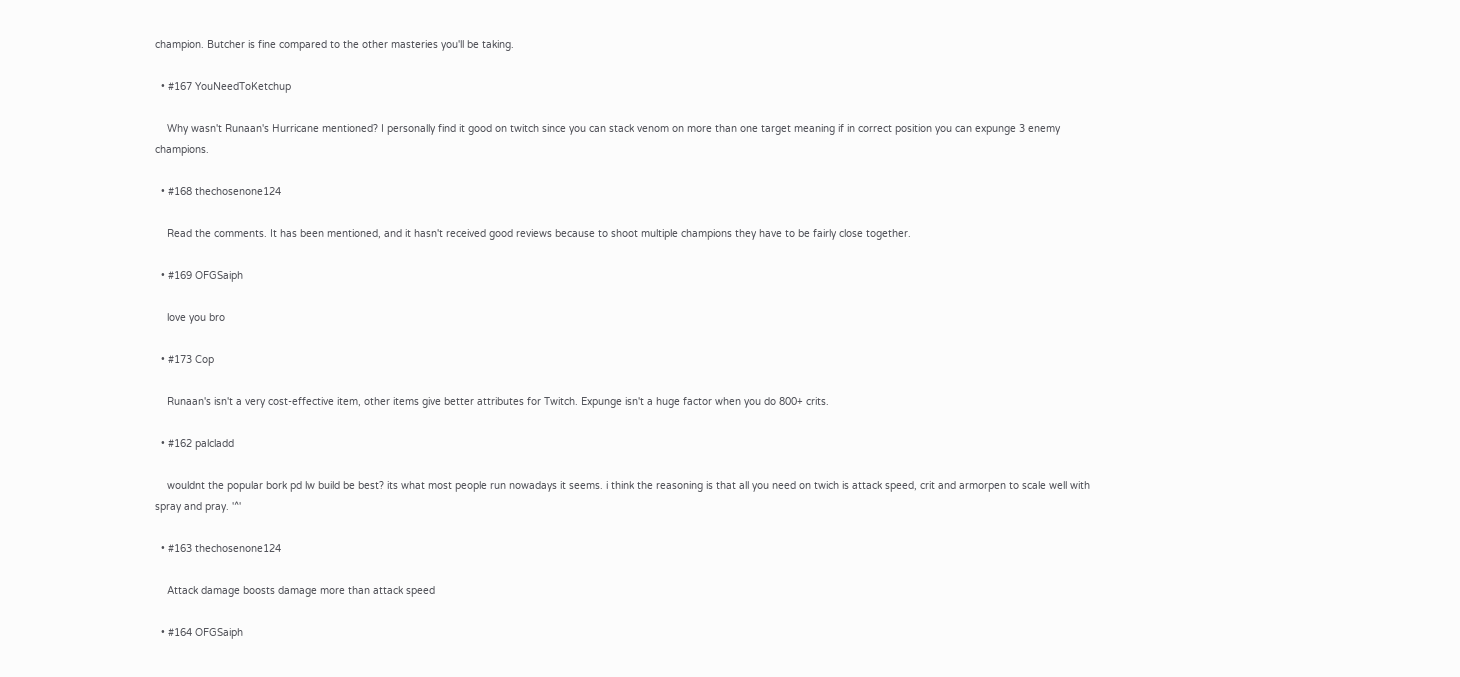champion. Butcher is fine compared to the other masteries you'll be taking.

  • #167 YouNeedToKetchup

    Why wasn't Runaan's Hurricane mentioned? I personally find it good on twitch since you can stack venom on more than one target meaning if in correct position you can expunge 3 enemy champions.

  • #168 thechosenone124

    Read the comments. It has been mentioned, and it hasn't received good reviews because to shoot multiple champions they have to be fairly close together.

  • #169 OFGSaiph

    love you bro

  • #173 Cop

    Runaan's isn't a very cost-effective item, other items give better attributes for Twitch. Expunge isn't a huge factor when you do 800+ crits.

  • #162 palcladd

    wouldnt the popular bork pd lw build be best? its what most people run nowadays it seems. i think the reasoning is that all you need on twich is attack speed, crit and armorpen to scale well with spray and pray. '^'

  • #163 thechosenone124

    Attack damage boosts damage more than attack speed

  • #164 OFGSaiph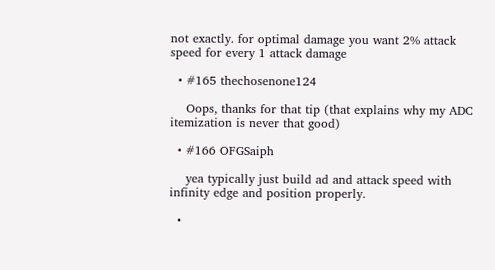not exactly. for optimal damage you want 2% attack speed for every 1 attack damage

  • #165 thechosenone124

    Oops, thanks for that tip (that explains why my ADC itemization is never that good)

  • #166 OFGSaiph

    yea typically just build ad and attack speed with infinity edge and position properly.

  •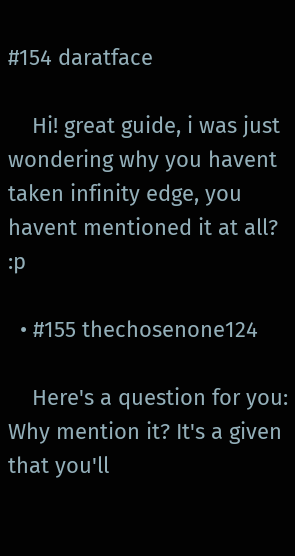#154 daratface

    Hi! great guide, i was just wondering why you havent taken infinity edge, you havent mentioned it at all? :p

  • #155 thechosenone124

    Here's a question for you: Why mention it? It's a given that you'll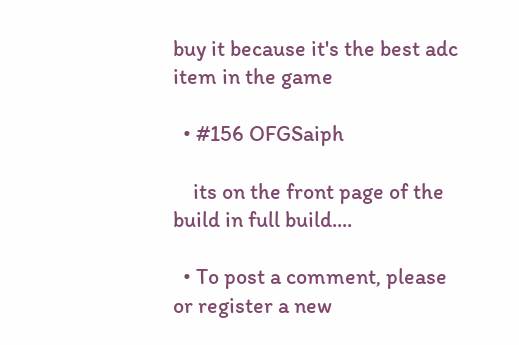buy it because it's the best adc item in the game

  • #156 OFGSaiph

    its on the front page of the build in full build....

  • To post a comment, please or register a new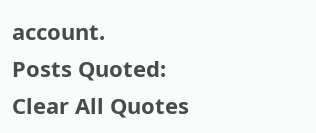account.
Posts Quoted:
Clear All Quotes